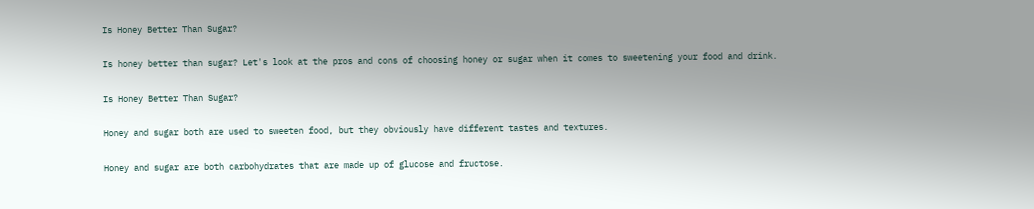Is Honey Better Than Sugar?

Is honey better than sugar? Let's look at the pros and cons of choosing honey or sugar when it comes to sweetening your food and drink.

Is Honey Better Than Sugar?

Honey and sugar both are used to sweeten food, but they obviously have different tastes and textures.

Honey and sugar are both carbohydrates that are made up of glucose and fructose.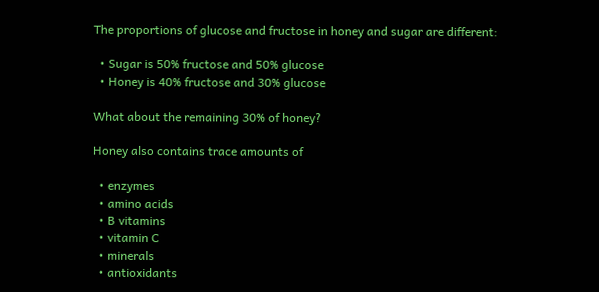The proportions of glucose and fructose in honey and sugar are different:

  • Sugar is 50% fructose and 50% glucose
  • Honey is 40% fructose and 30% glucose

What about the remaining 30% of honey?

Honey also contains trace amounts of

  • enzymes
  • amino acids
  • B vitamins
  • vitamin C
  • minerals
  • antioxidants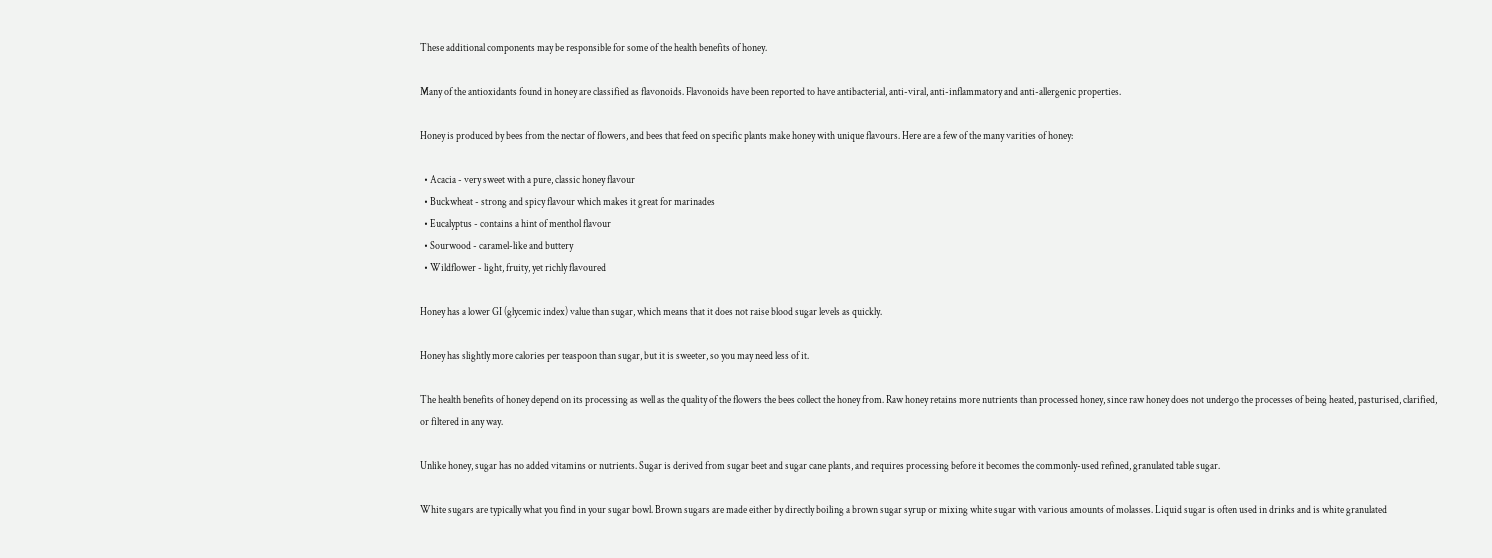These additional components may be responsible for some of the health benefits of honey.

Many of the antioxidants found in honey are classified as flavonoids. Flavonoids have been reported to have antibacterial, anti-viral, anti-inflammatory and anti-allergenic properties.

Honey is produced by bees from the nectar of flowers, and bees that feed on specific plants make honey with unique flavours. Here are a few of the many varities of honey:

  • Acacia - very sweet with a pure, classic honey flavour
  • Buckwheat - strong and spicy flavour which makes it great for marinades
  • Eucalyptus - contains a hint of menthol flavour
  • Sourwood - caramel-like and buttery
  • Wildflower - light, fruity, yet richly flavoured

Honey has a lower GI (glycemic index) value than sugar, which means that it does not raise blood sugar levels as quickly.

Honey has slightly more calories per teaspoon than sugar, but it is sweeter, so you may need less of it.

The health benefits of honey depend on its processing as well as the quality of the flowers the bees collect the honey from. Raw honey retains more nutrients than processed honey, since raw honey does not undergo the processes of being heated, pasturised, clarified, or filtered in any way.

Unlike honey, sugar has no added vitamins or nutrients. Sugar is derived from sugar beet and sugar cane plants, and requires processing before it becomes the commonly-used refined, granulated table sugar.

White sugars are typically what you find in your sugar bowl. Brown sugars are made either by directly boiling a brown sugar syrup or mixing white sugar with various amounts of molasses. Liquid sugar is often used in drinks and is white granulated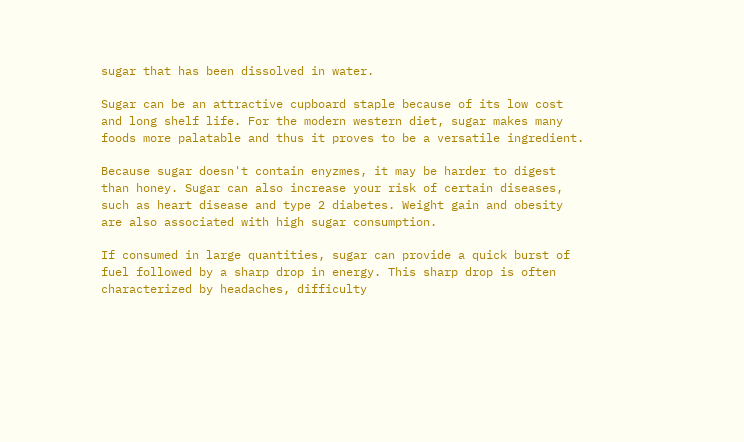sugar that has been dissolved in water.

Sugar can be an attractive cupboard staple because of its low cost and long shelf life. For the modern western diet, sugar makes many foods more palatable and thus it proves to be a versatile ingredient.

Because sugar doesn't contain enyzmes, it may be harder to digest than honey. Sugar can also increase your risk of certain diseases, such as heart disease and type 2 diabetes. Weight gain and obesity are also associated with high sugar consumption.

If consumed in large quantities, sugar can provide a quick burst of fuel followed by a sharp drop in energy. This sharp drop is often characterized by headaches, difficulty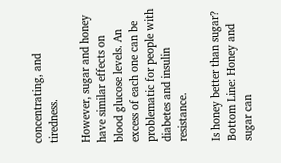concentrating, and tiredness.

However, sugar and honey have similar effects on blood glucose levels. An excess of each one can be problematic for people with diabetes and insulin resistance.

Is honey better than sugar? Bottom Line: Honey and sugar can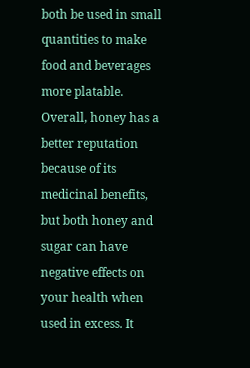both be used in small quantities to make food and beverages more platable. Overall, honey has a better reputation because of its medicinal benefits, but both honey and sugar can have negative effects on your health when used in excess. It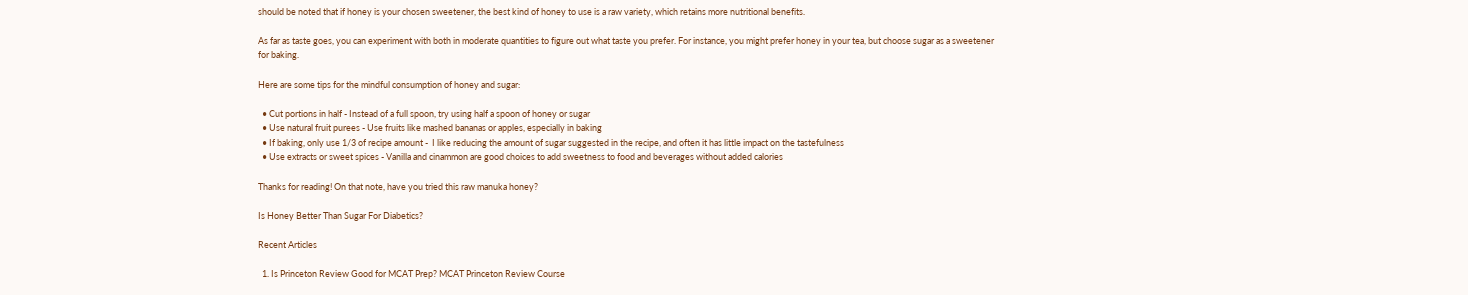should be noted that if honey is your chosen sweetener, the best kind of honey to use is a raw variety, which retains more nutritional benefits.

As far as taste goes, you can experiment with both in moderate quantities to figure out what taste you prefer. For instance, you might prefer honey in your tea, but choose sugar as a sweetener for baking.

Here are some tips for the mindful consumption of honey and sugar:

  • Cut portions in half - Instead of a full spoon, try using half a spoon of honey or sugar
  • Use natural fruit purees - Use fruits like mashed bananas or apples, especially in baking
  • If baking, only use 1/3 of recipe amount -  I like reducing the amount of sugar suggested in the recipe, and often it has little impact on the tastefulness
  • Use extracts or sweet spices - Vanilla and cinammon are good choices to add sweetness to food and beverages without added calories

Thanks for reading! On that note, have you tried this raw manuka honey?

Is Honey Better Than Sugar For Diabetics?

Recent Articles

  1. Is Princeton Review Good for MCAT Prep? MCAT Princeton Review Course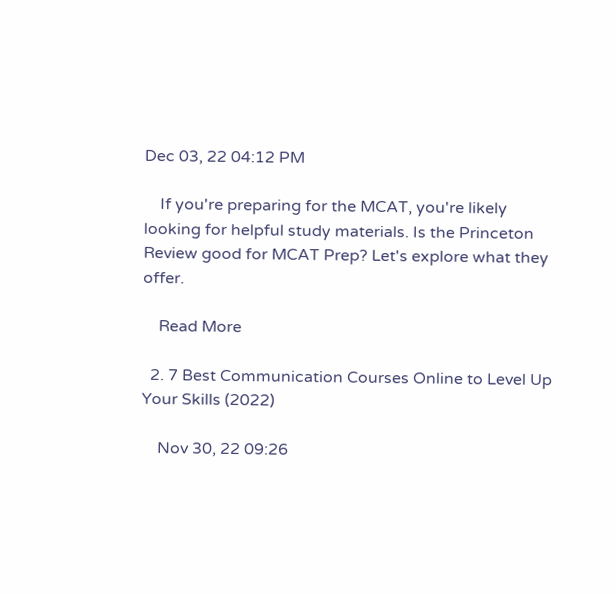Dec 03, 22 04:12 PM

    If you're preparing for the MCAT, you're likely looking for helpful study materials. Is the Princeton Review good for MCAT Prep? Let's explore what they offer.

    Read More

  2. 7 Best Communication Courses Online to Level Up Your Skills (2022)

    Nov 30, 22 09:26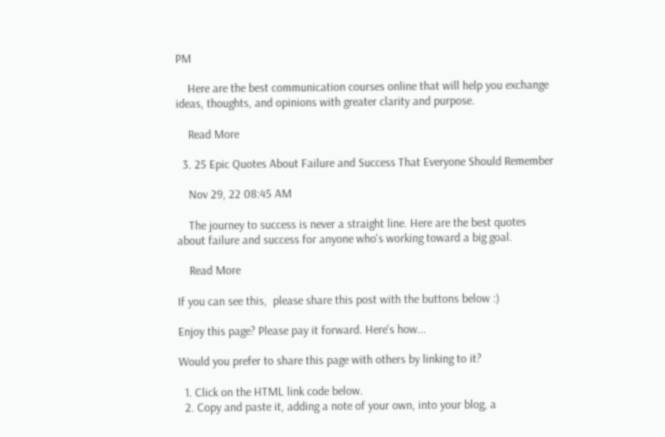PM

    Here are the best communication courses online that will help you exchange ideas, thoughts, and opinions with greater clarity and purpose.

    Read More

  3. 25 Epic Quotes About Failure and Success That Everyone Should Remember

    Nov 29, 22 08:45 AM

    The journey to success is never a straight line. Here are the best quotes about failure and success for anyone who's working toward a big goal.

    Read More

If you can see this,  please share this post with the buttons below :)

Enjoy this page? Please pay it forward. Here's how...

Would you prefer to share this page with others by linking to it?

  1. Click on the HTML link code below.
  2. Copy and paste it, adding a note of your own, into your blog, a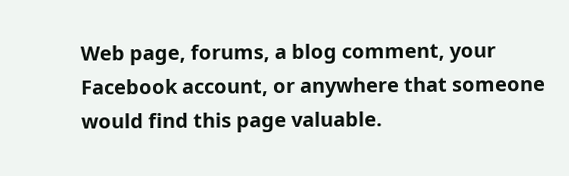Web page, forums, a blog comment, your Facebook account, or anywhere that someone would find this page valuable.